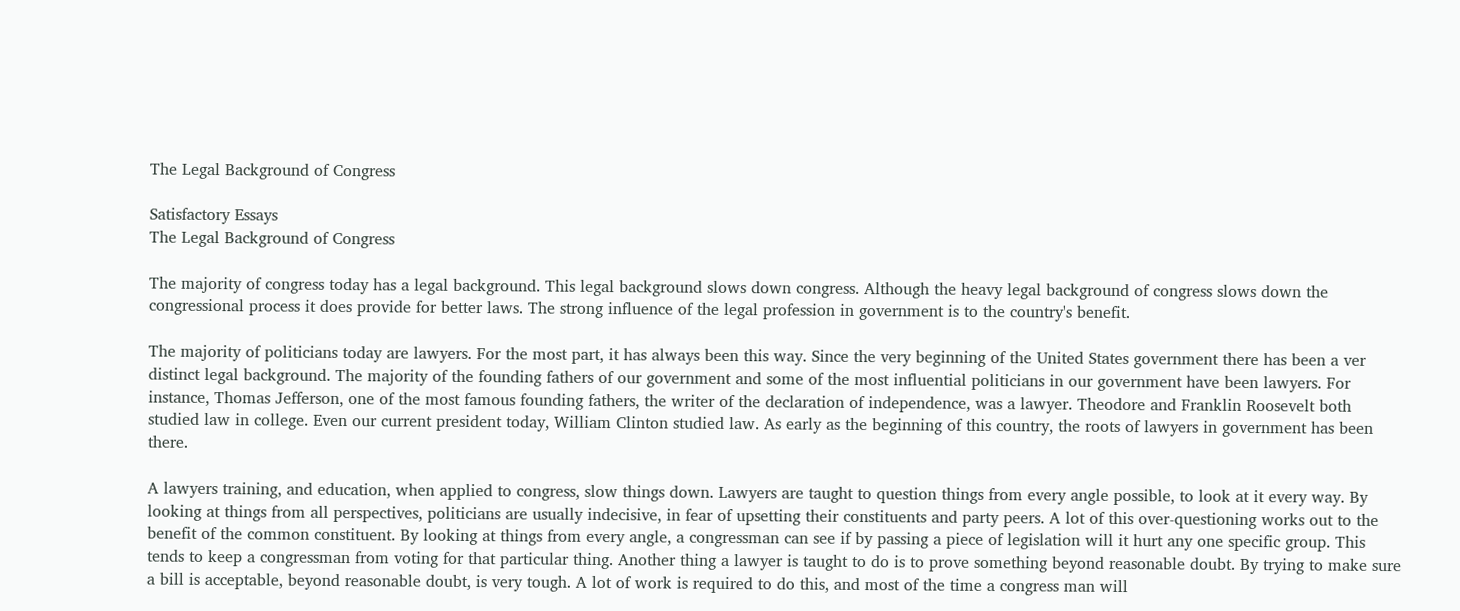The Legal Background of Congress

Satisfactory Essays
The Legal Background of Congress

The majority of congress today has a legal background. This legal background slows down congress. Although the heavy legal background of congress slows down the congressional process it does provide for better laws. The strong influence of the legal profession in government is to the country's benefit.

The majority of politicians today are lawyers. For the most part, it has always been this way. Since the very beginning of the United States government there has been a ver distinct legal background. The majority of the founding fathers of our government and some of the most influential politicians in our government have been lawyers. For instance, Thomas Jefferson, one of the most famous founding fathers, the writer of the declaration of independence, was a lawyer. Theodore and Franklin Roosevelt both studied law in college. Even our current president today, William Clinton studied law. As early as the beginning of this country, the roots of lawyers in government has been there.

A lawyers training, and education, when applied to congress, slow things down. Lawyers are taught to question things from every angle possible, to look at it every way. By looking at things from all perspectives, politicians are usually indecisive, in fear of upsetting their constituents and party peers. A lot of this over-questioning works out to the benefit of the common constituent. By looking at things from every angle, a congressman can see if by passing a piece of legislation will it hurt any one specific group. This tends to keep a congressman from voting for that particular thing. Another thing a lawyer is taught to do is to prove something beyond reasonable doubt. By trying to make sure a bill is acceptable, beyond reasonable doubt, is very tough. A lot of work is required to do this, and most of the time a congress man will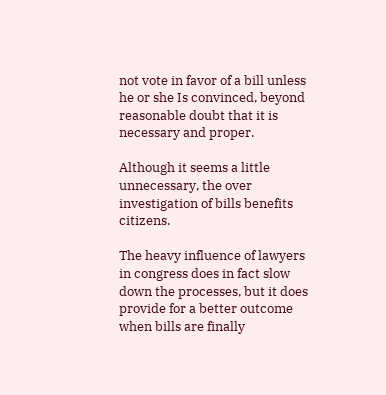not vote in favor of a bill unless he or she Is convinced, beyond reasonable doubt that it is necessary and proper.

Although it seems a little unnecessary, the over investigation of bills benefits citizens.

The heavy influence of lawyers in congress does in fact slow down the processes, but it does provide for a better outcome when bills are finally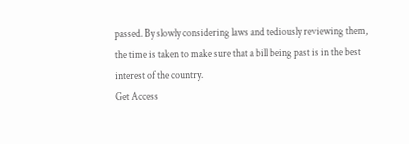passed. By slowly considering laws and tediously reviewing them, the time is taken to make sure that a bill being past is in the best interest of the country.
Get Access